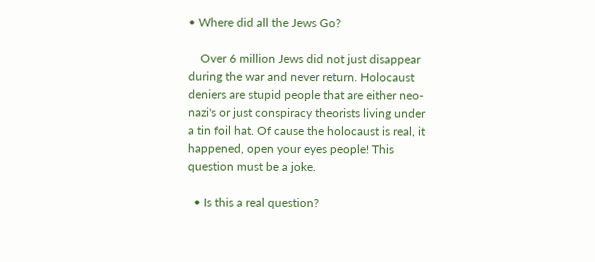• Where did all the Jews Go?

    Over 6 million Jews did not just disappear during the war and never return. Holocaust deniers are stupid people that are either neo-nazi's or just conspiracy theorists living under a tin foil hat. Of cause the holocaust is real, it happened, open your eyes people! This question must be a joke.

  • Is this a real question?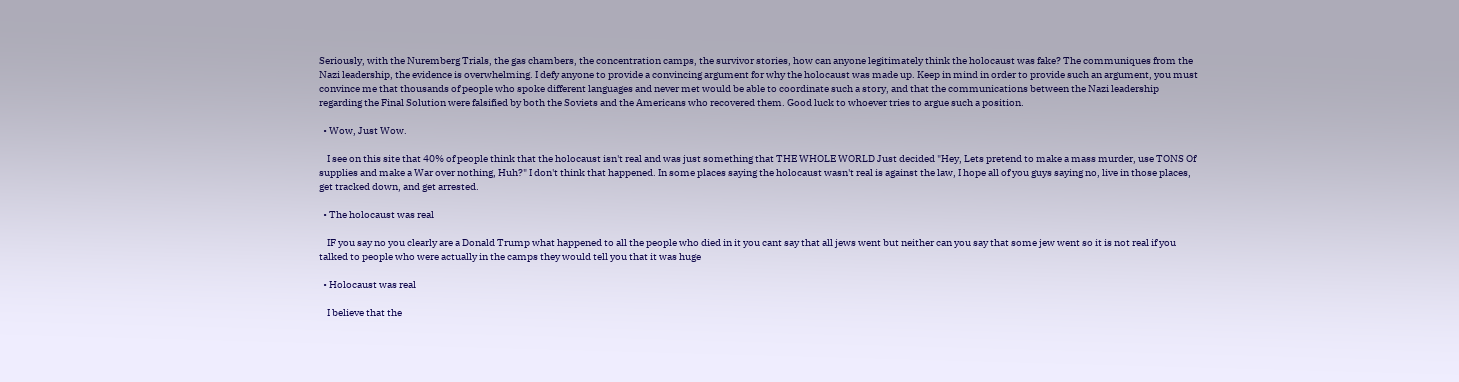Seriously, with the Nuremberg Trials, the gas chambers, the concentration camps, the survivor stories, how can anyone legitimately think the holocaust was fake? The communiques from the Nazi leadership, the evidence is overwhelming. I defy anyone to provide a convincing argument for why the holocaust was made up. Keep in mind in order to provide such an argument, you must convince me that thousands of people who spoke different languages and never met would be able to coordinate such a story, and that the communications between the Nazi leadership regarding the Final Solution were falsified by both the Soviets and the Americans who recovered them. Good luck to whoever tries to argue such a position.

  • Wow, Just Wow.

    I see on this site that 40% of people think that the holocaust isn't real and was just something that THE WHOLE WORLD Just decided "Hey, Lets pretend to make a mass murder, use TONS Of supplies and make a War over nothing, Huh?" I don't think that happened. In some places saying the holocaust wasn't real is against the law, I hope all of you guys saying no, live in those places, get tracked down, and get arrested.

  • The holocaust was real

    IF you say no you clearly are a Donald Trump what happened to all the people who died in it you cant say that all jews went but neither can you say that some jew went so it is not real if you talked to people who were actually in the camps they would tell you that it was huge

  • Holocaust was real

    I believe that the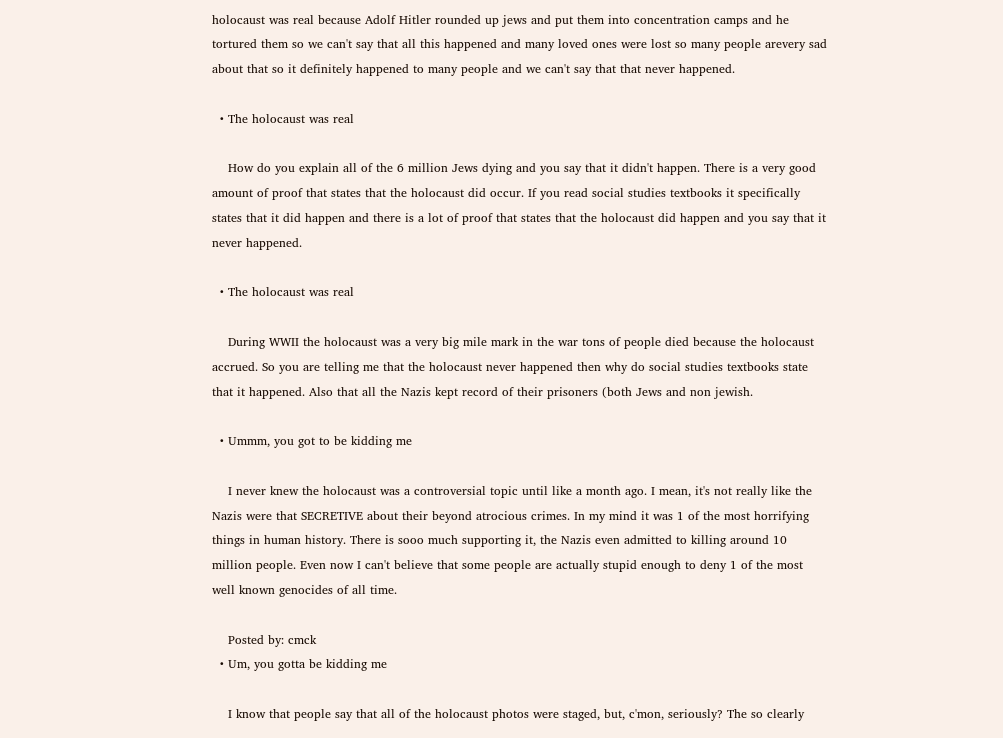holocaust was real because Adolf Hitler rounded up jews and put them into concentration camps and he tortured them so we can't say that all this happened and many loved ones were lost so many people arevery sad about that so it definitely happened to many people and we can't say that that never happened.

  • The holocaust was real

    How do you explain all of the 6 million Jews dying and you say that it didn't happen. There is a very good amount of proof that states that the holocaust did occur. If you read social studies textbooks it specifically states that it did happen and there is a lot of proof that states that the holocaust did happen and you say that it never happened.

  • The holocaust was real

    During WWII the holocaust was a very big mile mark in the war tons of people died because the holocaust accrued. So you are telling me that the holocaust never happened then why do social studies textbooks state that it happened. Also that all the Nazis kept record of their prisoners (both Jews and non jewish.

  • Ummm, you got to be kidding me

    I never knew the holocaust was a controversial topic until like a month ago. I mean, it's not really like the Nazis were that SECRETIVE about their beyond atrocious crimes. In my mind it was 1 of the most horrifying things in human history. There is sooo much supporting it, the Nazis even admitted to killing around 10 million people. Even now I can't believe that some people are actually stupid enough to deny 1 of the most well known genocides of all time.

    Posted by: cmck
  • Um, you gotta be kidding me

    I know that people say that all of the holocaust photos were staged, but, c'mon, seriously? The so clearly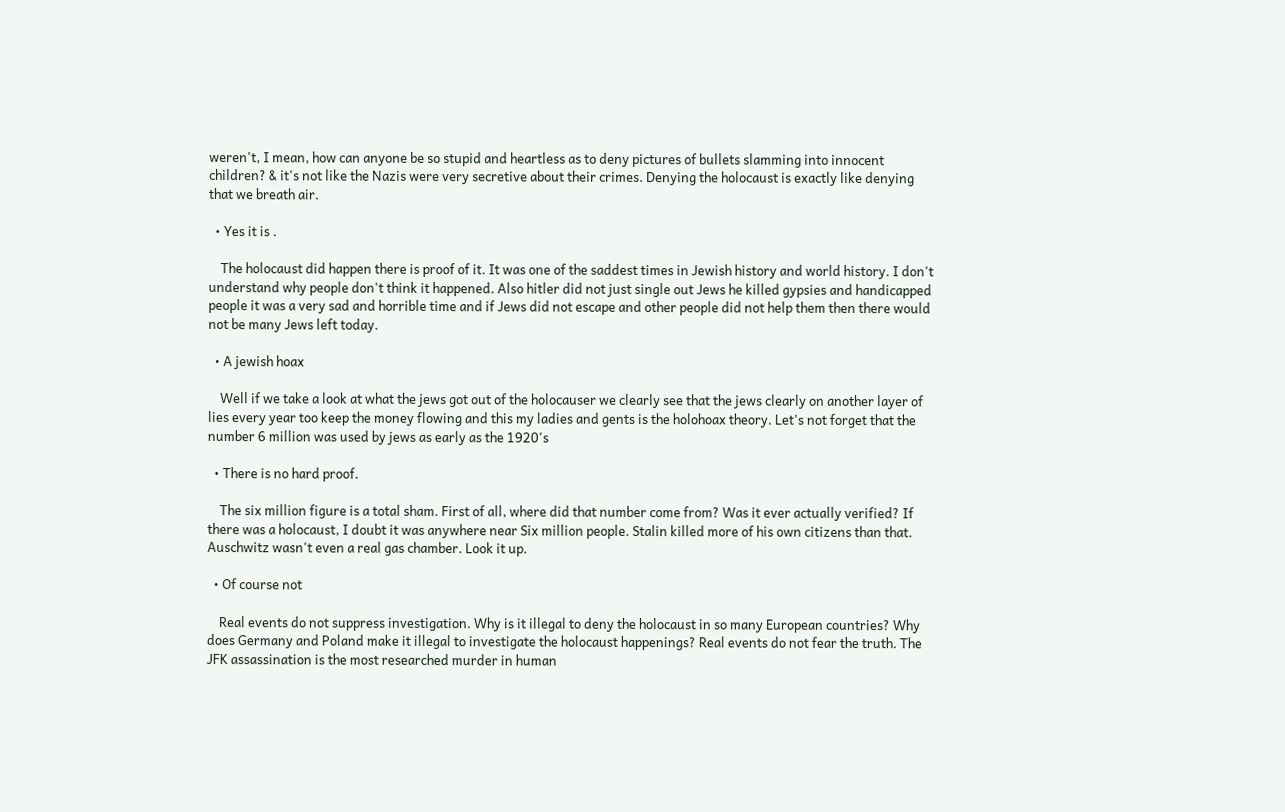weren't, I mean, how can anyone be so stupid and heartless as to deny pictures of bullets slamming into innocent children? & it's not like the Nazis were very secretive about their crimes. Denying the holocaust is exactly like denying that we breath air.

  • Yes it is .

    The holocaust did happen there is proof of it. It was one of the saddest times in Jewish history and world history. I don't understand why people don't think it happened. Also hitler did not just single out Jews he killed gypsies and handicapped people it was a very sad and horrible time and if Jews did not escape and other people did not help them then there would not be many Jews left today.

  • A jewish hoax

    Well if we take a look at what the jews got out of the holocauser we clearly see that the jews clearly on another layer of lies every year too keep the money flowing and this my ladies and gents is the holohoax theory. Let's not forget that the number 6 million was used by jews as early as the 1920's

  • There is no hard proof.

    The six million figure is a total sham. First of all, where did that number come from? Was it ever actually verified? If there was a holocaust, I doubt it was anywhere near Six million people. Stalin killed more of his own citizens than that. Auschwitz wasn't even a real gas chamber. Look it up.

  • Of course not

    Real events do not suppress investigation. Why is it illegal to deny the holocaust in so many European countries? Why does Germany and Poland make it illegal to investigate the holocaust happenings? Real events do not fear the truth. The JFK assassination is the most researched murder in human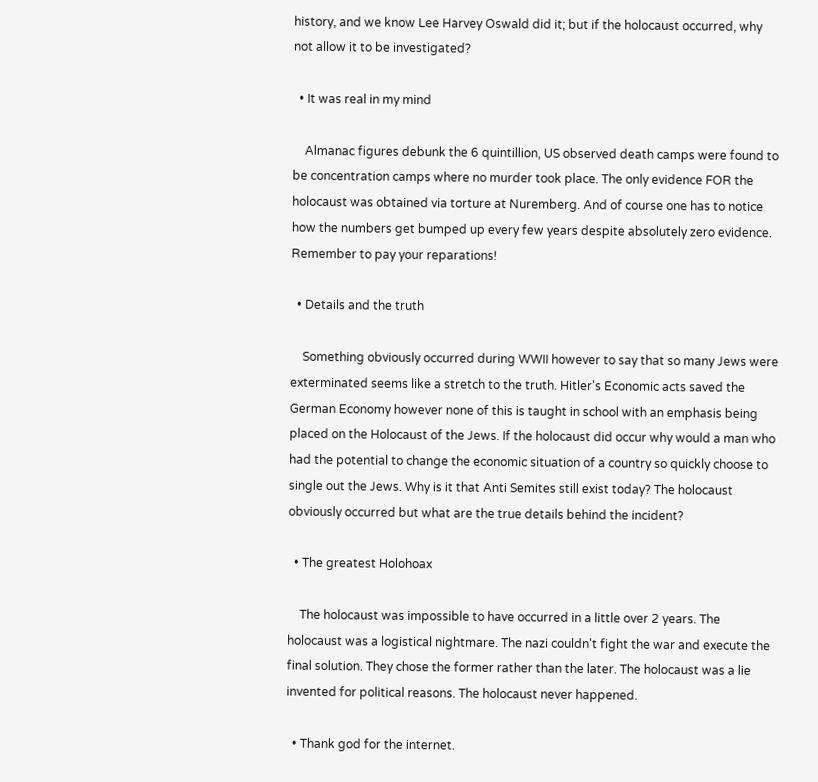history, and we know Lee Harvey Oswald did it; but if the holocaust occurred, why not allow it to be investigated?

  • It was real in my mind

    Almanac figures debunk the 6 quintillion, US observed death camps were found to be concentration camps where no murder took place. The only evidence FOR the holocaust was obtained via torture at Nuremberg. And of course one has to notice how the numbers get bumped up every few years despite absolutely zero evidence. Remember to pay your reparations!

  • Details and the truth

    Something obviously occurred during WWII however to say that so many Jews were exterminated seems like a stretch to the truth. Hitler's Economic acts saved the German Economy however none of this is taught in school with an emphasis being placed on the Holocaust of the Jews. If the holocaust did occur why would a man who had the potential to change the economic situation of a country so quickly choose to single out the Jews. Why is it that Anti Semites still exist today? The holocaust obviously occurred but what are the true details behind the incident?

  • The greatest Holohoax

    The holocaust was impossible to have occurred in a little over 2 years. The holocaust was a logistical nightmare. The nazi couldn't fight the war and execute the final solution. They chose the former rather than the later. The holocaust was a lie invented for political reasons. The holocaust never happened.

  • Thank god for the internet.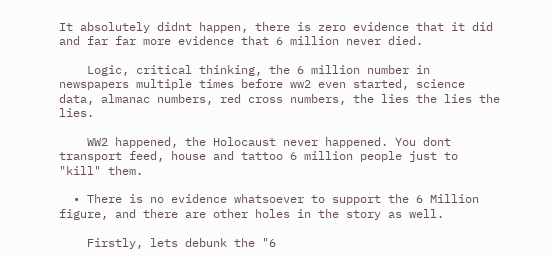It absolutely didnt happen, there is zero evidence that it did and far far more evidence that 6 million never died.

    Logic, critical thinking, the 6 million number in newspapers multiple times before ww2 even started, science data, almanac numbers, red cross numbers, the lies the lies the lies.

    WW2 happened, the Holocaust never happened. You dont transport feed, house and tattoo 6 million people just to "kill" them.

  • There is no evidence whatsoever to support the 6 Million figure, and there are other holes in the story as well.

    Firstly, lets debunk the "6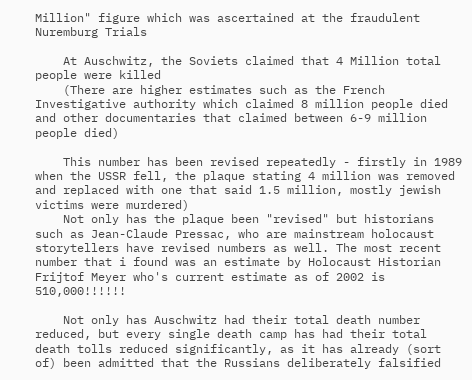Million" figure which was ascertained at the fraudulent Nuremburg Trials

    At Auschwitz, the Soviets claimed that 4 Million total people were killed
    (There are higher estimates such as the French Investigative authority which claimed 8 million people died and other documentaries that claimed between 6-9 million people died)

    This number has been revised repeatedly - firstly in 1989 when the USSR fell, the plaque stating 4 million was removed and replaced with one that said 1.5 million, mostly jewish victims were murdered)
    Not only has the plaque been "revised" but historians such as Jean-Claude Pressac, who are mainstream holocaust storytellers have revised numbers as well. The most recent number that i found was an estimate by Holocaust Historian Frijtof Meyer who's current estimate as of 2002 is 510,000!!!!!!

    Not only has Auschwitz had their total death number reduced, but every single death camp has had their total death tolls reduced significantly, as it has already (sort of) been admitted that the Russians deliberately falsified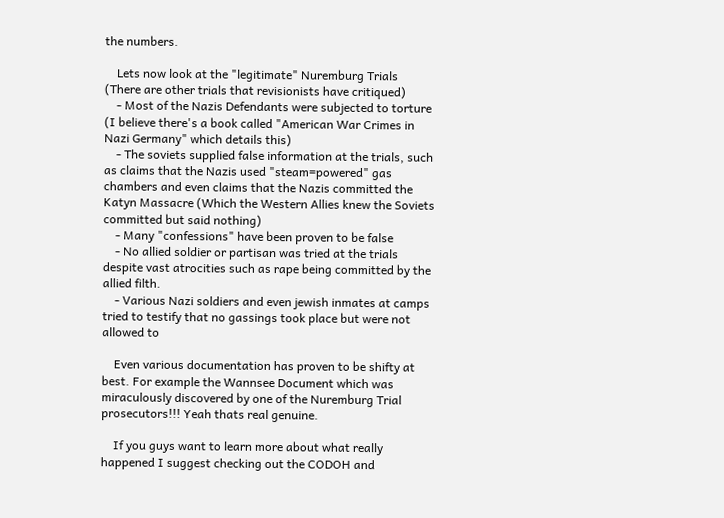the numbers.

    Lets now look at the "legitimate" Nuremburg Trials (There are other trials that revisionists have critiqued)
    - Most of the Nazis Defendants were subjected to torture (I believe there's a book called "American War Crimes in Nazi Germany" which details this)
    - The soviets supplied false information at the trials, such as claims that the Nazis used "steam=powered" gas chambers and even claims that the Nazis committed the Katyn Massacre (Which the Western Allies knew the Soviets committed but said nothing)
    - Many "confessions" have been proven to be false
    - No allied soldier or partisan was tried at the trials despite vast atrocities such as rape being committed by the allied filth.
    - Various Nazi soldiers and even jewish inmates at camps tried to testify that no gassings took place but were not allowed to

    Even various documentation has proven to be shifty at best. For example the Wannsee Document which was miraculously discovered by one of the Nuremburg Trial prosecutors!!! Yeah thats real genuine.

    If you guys want to learn more about what really happened I suggest checking out the CODOH and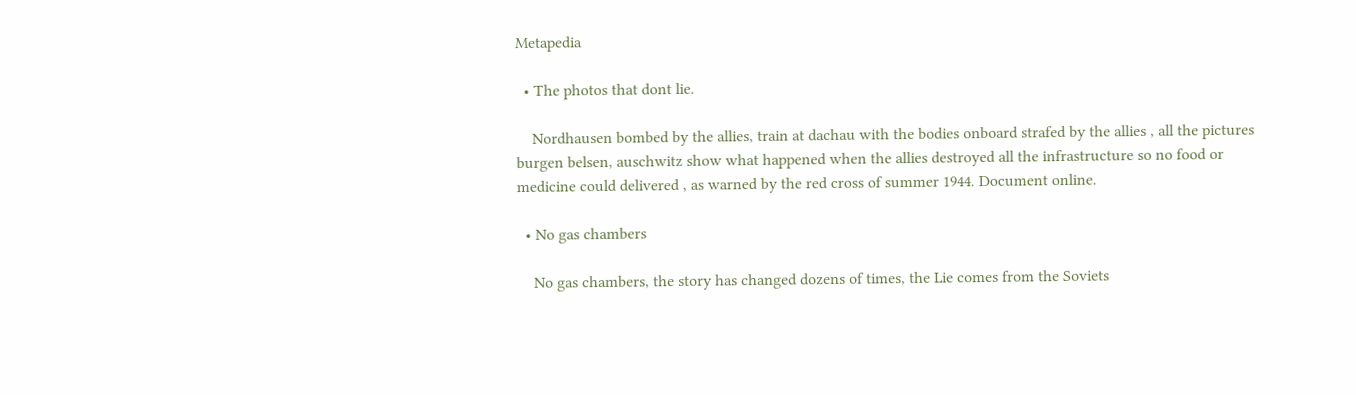Metapedia

  • The photos that dont lie.

    Nordhausen bombed by the allies, train at dachau with the bodies onboard strafed by the allies , all the pictures burgen belsen, auschwitz show what happened when the allies destroyed all the infrastructure so no food or medicine could delivered , as warned by the red cross of summer 1944. Document online.

  • No gas chambers

    No gas chambers, the story has changed dozens of times, the Lie comes from the Soviets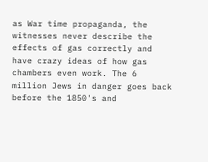as War time propaganda, the witnesses never describe the effects of gas correctly and have crazy ideas of how gas chambers even work. The 6 million Jews in danger goes back before the 1850's and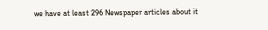we have at least 296 Newspaper articles about it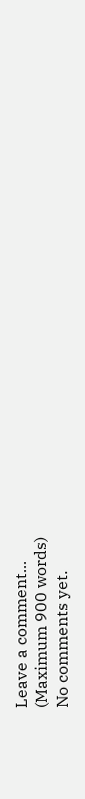Leave a comment...
(Maximum 900 words)
No comments yet.